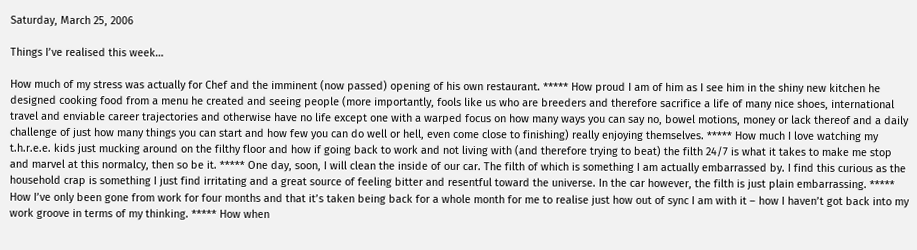Saturday, March 25, 2006

Things I’ve realised this week…

How much of my stress was actually for Chef and the imminent (now passed) opening of his own restaurant. ***** How proud I am of him as I see him in the shiny new kitchen he designed cooking food from a menu he created and seeing people (more importantly, fools like us who are breeders and therefore sacrifice a life of many nice shoes, international travel and enviable career trajectories and otherwise have no life except one with a warped focus on how many ways you can say no, bowel motions, money or lack thereof and a daily challenge of just how many things you can start and how few you can do well or hell, even come close to finishing) really enjoying themselves. ***** How much I love watching my t.h.r.e.e. kids just mucking around on the filthy floor and how if going back to work and not living with (and therefore trying to beat) the filth 24/7 is what it takes to make me stop and marvel at this normalcy, then so be it. ***** One day, soon, I will clean the inside of our car. The filth of which is something I am actually embarrassed by. I find this curious as the household crap is something I just find irritating and a great source of feeling bitter and resentful toward the universe. In the car however, the filth is just plain embarrassing. ***** How I’ve only been gone from work for four months and that it’s taken being back for a whole month for me to realise just how out of sync I am with it – how I haven’t got back into my work groove in terms of my thinking. ***** How when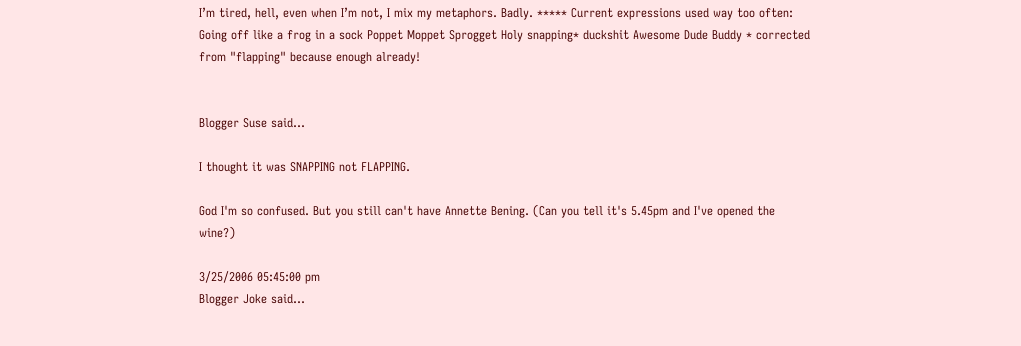I’m tired, hell, even when I’m not, I mix my metaphors. Badly. ***** Current expressions used way too often: Going off like a frog in a sock Poppet Moppet Sprogget Holy snapping* duckshit Awesome Dude Buddy * corrected from "flapping" because enough already!


Blogger Suse said...

I thought it was SNAPPING not FLAPPING.

God I'm so confused. But you still can't have Annette Bening. (Can you tell it's 5.45pm and I've opened the wine?)

3/25/2006 05:45:00 pm
Blogger Joke said...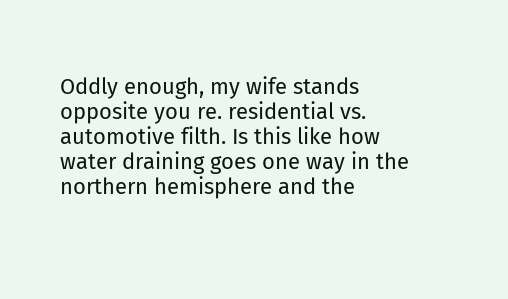Oddly enough, my wife stands opposite you re. residential vs. automotive filth. Is this like how water draining goes one way in the northern hemisphere and the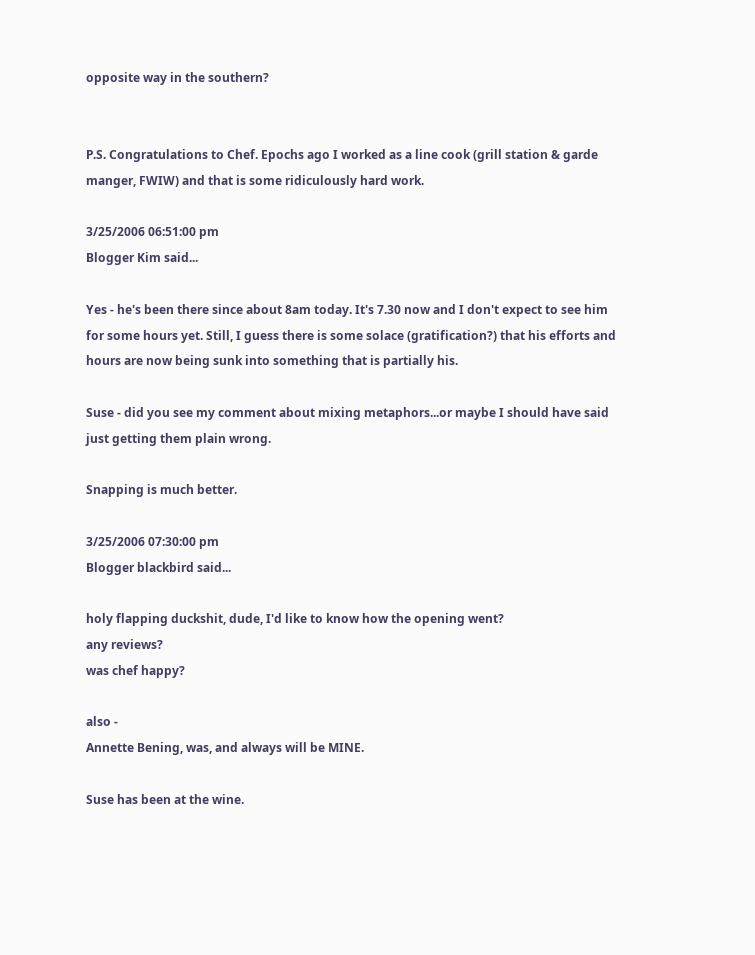opposite way in the southern?


P.S. Congratulations to Chef. Epochs ago I worked as a line cook (grill station & garde manger, FWIW) and that is some ridiculously hard work.

3/25/2006 06:51:00 pm
Blogger Kim said...

Yes - he's been there since about 8am today. It's 7.30 now and I don't expect to see him for some hours yet. Still, I guess there is some solace (gratification?) that his efforts and hours are now being sunk into something that is partially his.

Suse - did you see my comment about mixing metaphors...or maybe I should have said just getting them plain wrong.

Snapping is much better.

3/25/2006 07:30:00 pm
Blogger blackbird said...

holy flapping duckshit, dude, I'd like to know how the opening went?
any reviews?
was chef happy?

also -
Annette Bening, was, and always will be MINE.

Suse has been at the wine.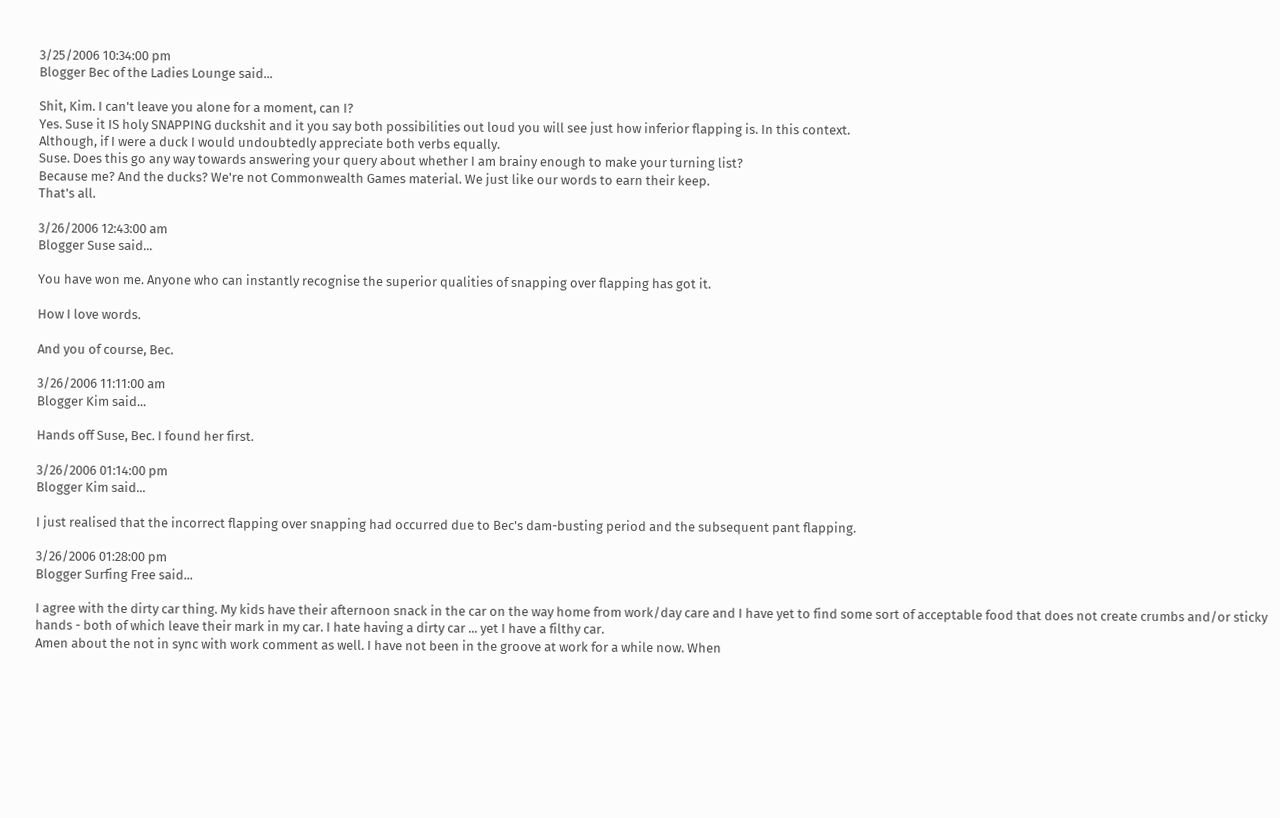3/25/2006 10:34:00 pm
Blogger Bec of the Ladies Lounge said...

Shit, Kim. I can't leave you alone for a moment, can I?
Yes. Suse it IS holy SNAPPING duckshit and it you say both possibilities out loud you will see just how inferior flapping is. In this context.
Although, if I were a duck I would undoubtedly appreciate both verbs equally.
Suse. Does this go any way towards answering your query about whether I am brainy enough to make your turning list?
Because me? And the ducks? We're not Commonwealth Games material. We just like our words to earn their keep.
That's all.

3/26/2006 12:43:00 am
Blogger Suse said...

You have won me. Anyone who can instantly recognise the superior qualities of snapping over flapping has got it.

How I love words.

And you of course, Bec.

3/26/2006 11:11:00 am
Blogger Kim said...

Hands off Suse, Bec. I found her first.

3/26/2006 01:14:00 pm
Blogger Kim said...

I just realised that the incorrect flapping over snapping had occurred due to Bec's dam-busting period and the subsequent pant flapping.

3/26/2006 01:28:00 pm
Blogger Surfing Free said...

I agree with the dirty car thing. My kids have their afternoon snack in the car on the way home from work/day care and I have yet to find some sort of acceptable food that does not create crumbs and/or sticky hands - both of which leave their mark in my car. I hate having a dirty car ... yet I have a filthy car.
Amen about the not in sync with work comment as well. I have not been in the groove at work for a while now. When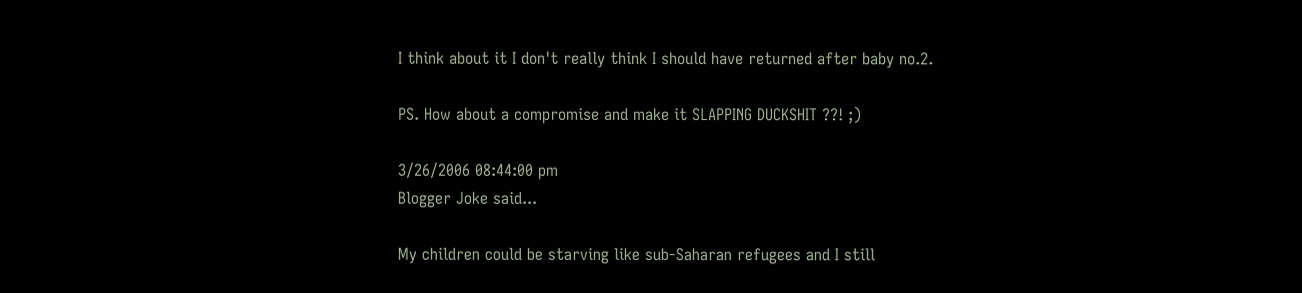I think about it I don't really think I should have returned after baby no.2.

PS. How about a compromise and make it SLAPPING DUCKSHIT ??! ;)

3/26/2006 08:44:00 pm
Blogger Joke said...

My children could be starving like sub-Saharan refugees and I still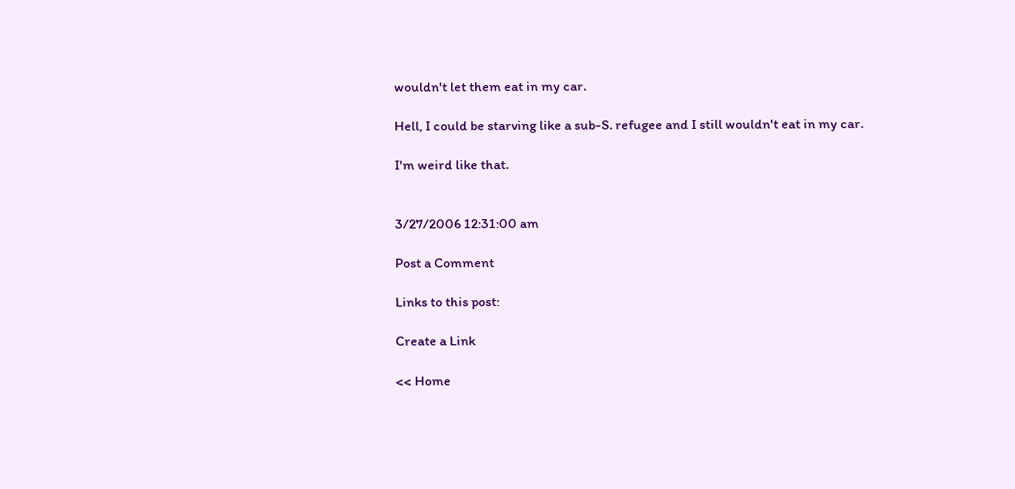wouldn't let them eat in my car.

Hell, I could be starving like a sub-S. refugee and I still wouldn't eat in my car.

I'm weird like that.


3/27/2006 12:31:00 am

Post a Comment

Links to this post:

Create a Link

<< Home